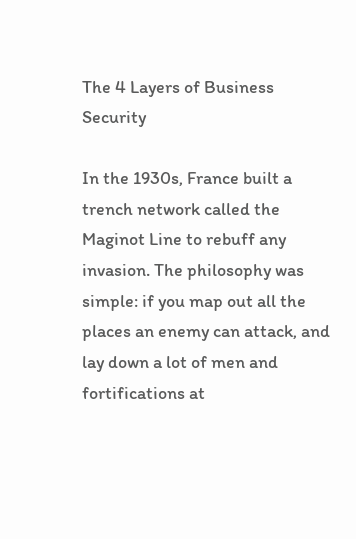The 4 Layers of Business Security

In the 1930s, France built a trench network called the Maginot Line to rebuff any invasion. The philosophy was simple: if you map out all the places an enemy can attack, and lay down a lot of men and fortifications at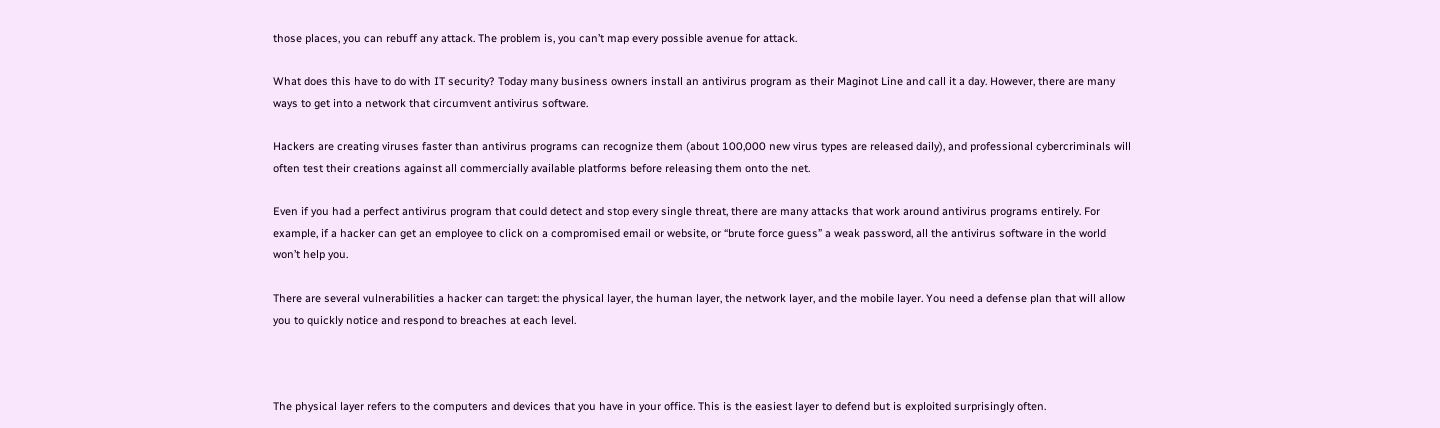those places, you can rebuff any attack. The problem is, you can’t map every possible avenue for attack.

What does this have to do with IT security? Today many business owners install an antivirus program as their Maginot Line and call it a day. However, there are many ways to get into a network that circumvent antivirus software.

Hackers are creating viruses faster than antivirus programs can recognize them (about 100,000 new virus types are released daily), and professional cybercriminals will often test their creations against all commercially available platforms before releasing them onto the net.

Even if you had a perfect antivirus program that could detect and stop every single threat, there are many attacks that work around antivirus programs entirely. For example, if a hacker can get an employee to click on a compromised email or website, or “brute force guess” a weak password, all the antivirus software in the world won’t help you.

There are several vulnerabilities a hacker can target: the physical layer, the human layer, the network layer, and the mobile layer. You need a defense plan that will allow you to quickly notice and respond to breaches at each level.



The physical layer refers to the computers and devices that you have in your office. This is the easiest layer to defend but is exploited surprisingly often.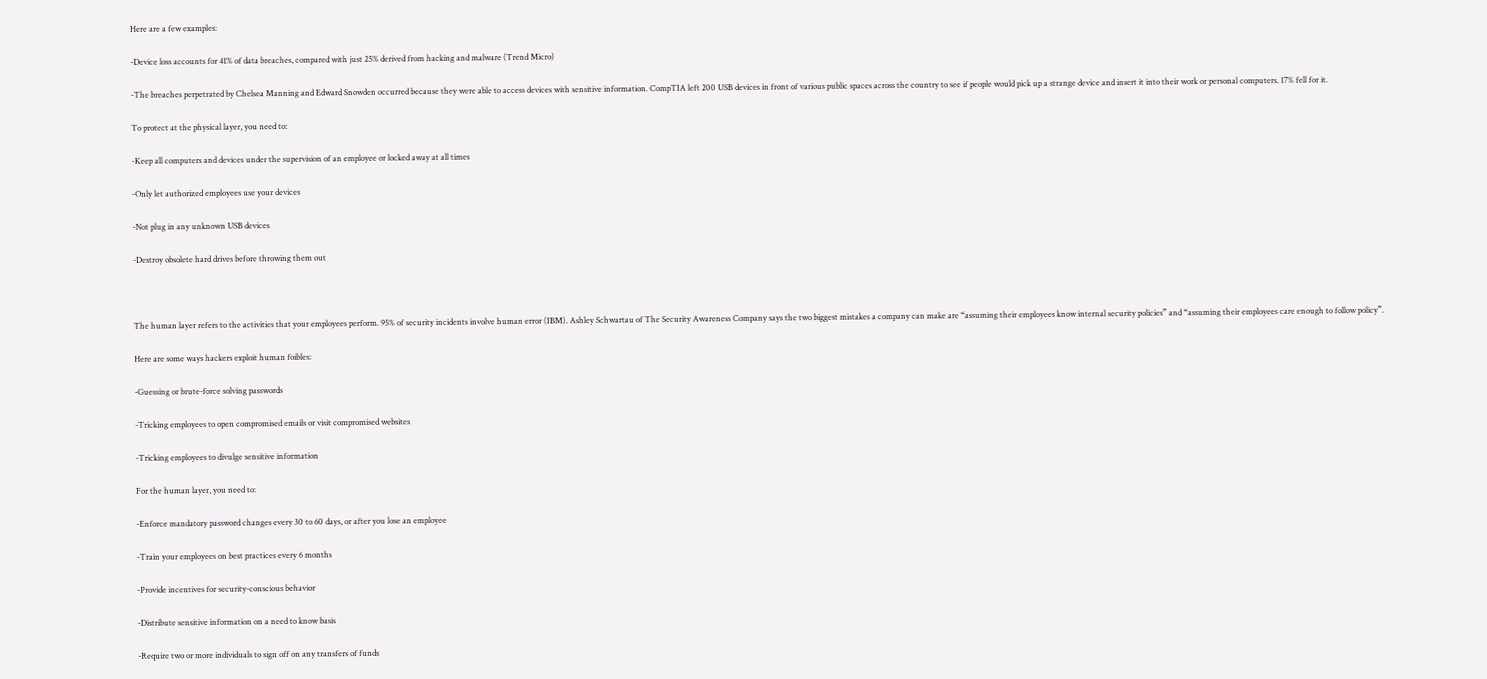Here are a few examples:

-Device loss accounts for 41% of data breaches, compared with just 25% derived from hacking and malware (Trend Micro)

-The breaches perpetrated by Chelsea Manning and Edward Snowden occurred because they were able to access devices with sensitive information. CompTIA left 200 USB devices in front of various public spaces across the country to see if people would pick up a strange device and insert it into their work or personal computers. 17% fell for it.

To protect at the physical layer, you need to:

-Keep all computers and devices under the supervision of an employee or locked away at all times

-Only let authorized employees use your devices

-Not plug in any unknown USB devices

-Destroy obsolete hard drives before throwing them out



The human layer refers to the activities that your employees perform. 95% of security incidents involve human error (IBM). Ashley Schwartau of The Security Awareness Company says the two biggest mistakes a company can make are “assuming their employees know internal security policies” and “assuming their employees care enough to follow policy”.

Here are some ways hackers exploit human foibles:

-Guessing or brute-force solving passwords

-Tricking employees to open compromised emails or visit compromised websites

-Tricking employees to divulge sensitive information

For the human layer, you need to:

-Enforce mandatory password changes every 30 to 60 days, or after you lose an employee

-Train your employees on best practices every 6 months

-Provide incentives for security-conscious behavior

-Distribute sensitive information on a need to know basis

-Require two or more individuals to sign off on any transfers of funds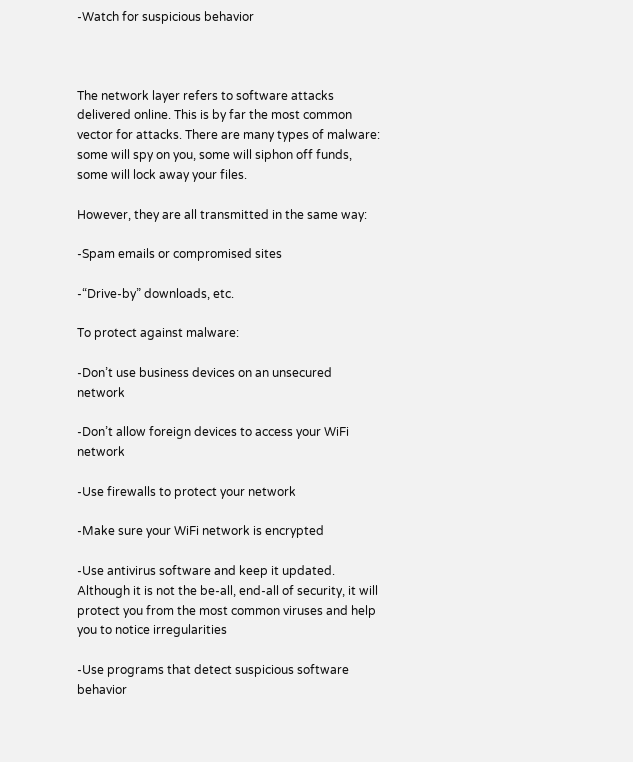-Watch for suspicious behavior



The network layer refers to software attacks delivered online. This is by far the most common vector for attacks. There are many types of malware: some will spy on you, some will siphon off funds, some will lock away your files.

However, they are all transmitted in the same way:

-Spam emails or compromised sites

-“Drive-by” downloads, etc.

To protect against malware:

-Don’t use business devices on an unsecured network

-Don’t allow foreign devices to access your WiFi network

-Use firewalls to protect your network

-Make sure your WiFi network is encrypted

-Use antivirus software and keep it updated. Although it is not the be-all, end-all of security, it will protect you from the most common viruses and help you to notice irregularities

-Use programs that detect suspicious software behavior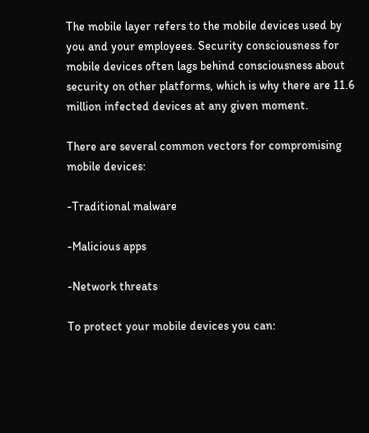The mobile layer refers to the mobile devices used by you and your employees. Security consciousness for mobile devices often lags behind consciousness about security on other platforms, which is why there are 11.6 million infected devices at any given moment.

There are several common vectors for compromising mobile devices:

-Traditional malware

-Malicious apps

-Network threats

To protect your mobile devices you can: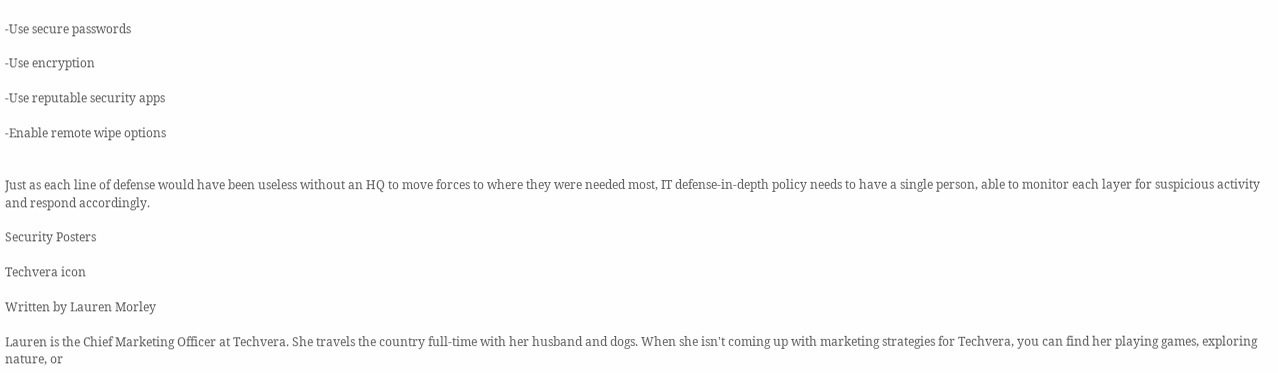-Use secure passwords

-Use encryption

-Use reputable security apps

-Enable remote wipe options


Just as each line of defense would have been useless without an HQ to move forces to where they were needed most, IT defense-in-depth policy needs to have a single person, able to monitor each layer for suspicious activity and respond accordingly.

Security Posters

Techvera icon

Written by Lauren Morley

Lauren is the Chief Marketing Officer at Techvera. She travels the country full-time with her husband and dogs. When she isn't coming up with marketing strategies for Techvera, you can find her playing games, exploring nature, or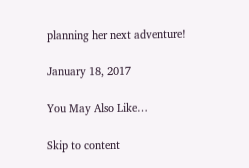planning her next adventure!

January 18, 2017

You May Also Like…

Skip to content